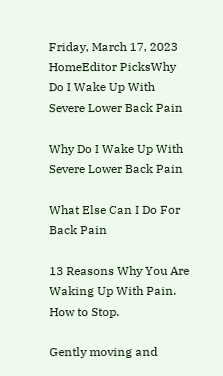Friday, March 17, 2023
HomeEditor PicksWhy Do I Wake Up With Severe Lower Back Pain

Why Do I Wake Up With Severe Lower Back Pain

What Else Can I Do For Back Pain

13 Reasons Why You Are Waking Up With Pain. How to Stop.

Gently moving and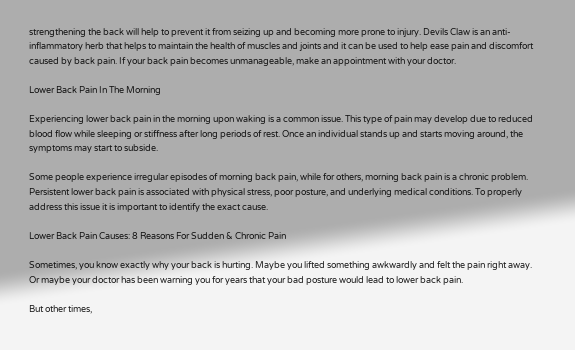strengthening the back will help to prevent it from seizing up and becoming more prone to injury. Devils Claw is an anti-inflammatory herb that helps to maintain the health of muscles and joints and it can be used to help ease pain and discomfort caused by back pain. If your back pain becomes unmanageable, make an appointment with your doctor.

Lower Back Pain In The Morning

Experiencing lower back pain in the morning upon waking is a common issue. This type of pain may develop due to reduced blood flow while sleeping or stiffness after long periods of rest. Once an individual stands up and starts moving around, the symptoms may start to subside.

Some people experience irregular episodes of morning back pain, while for others, morning back pain is a chronic problem. Persistent lower back pain is associated with physical stress, poor posture, and underlying medical conditions. To properly address this issue it is important to identify the exact cause.

Lower Back Pain Causes: 8 Reasons For Sudden & Chronic Pain

Sometimes, you know exactly why your back is hurting. Maybe you lifted something awkwardly and felt the pain right away. Or maybe your doctor has been warning you for years that your bad posture would lead to lower back pain.

But other times,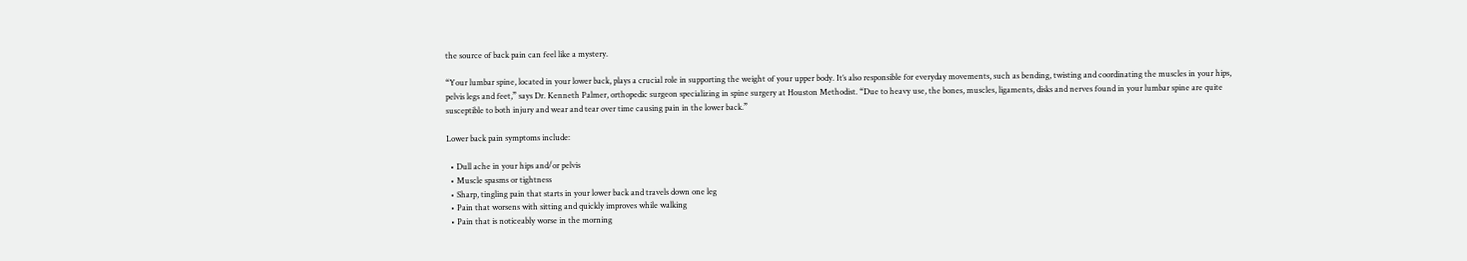the source of back pain can feel like a mystery.

“Your lumbar spine, located in your lower back, plays a crucial role in supporting the weight of your upper body. It’s also responsible for everyday movements, such as bending, twisting and coordinating the muscles in your hips, pelvis legs and feet,” says Dr. Kenneth Palmer, orthopedic surgeon specializing in spine surgery at Houston Methodist. “Due to heavy use, the bones, muscles, ligaments, disks and nerves found in your lumbar spine are quite susceptible to both injury and wear and tear over time causing pain in the lower back.”

Lower back pain symptoms include:

  • Dull ache in your hips and/or pelvis
  • Muscle spasms or tightness
  • Sharp, tingling pain that starts in your lower back and travels down one leg
  • Pain that worsens with sitting and quickly improves while walking
  • Pain that is noticeably worse in the morning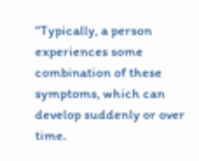“Typically, a person experiences some combination of these symptoms, which can develop suddenly or over time.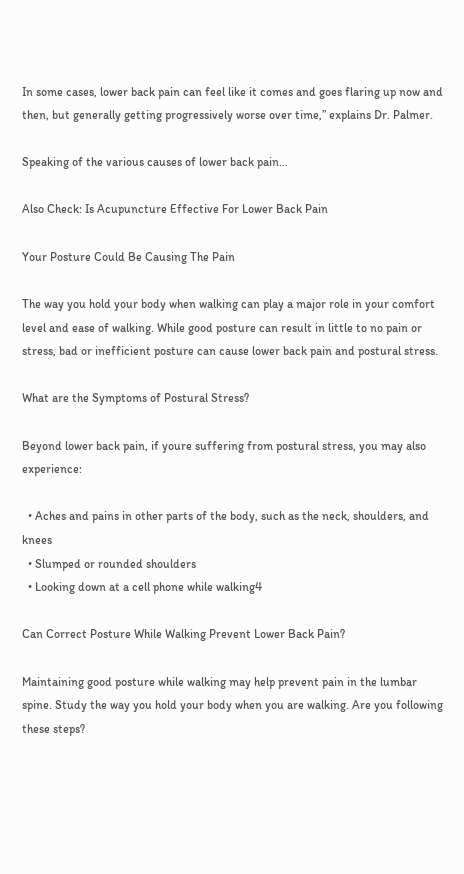In some cases, lower back pain can feel like it comes and goes flaring up now and then, but generally getting progressively worse over time,” explains Dr. Palmer.

Speaking of the various causes of lower back pain…

Also Check: Is Acupuncture Effective For Lower Back Pain

Your Posture Could Be Causing The Pain

The way you hold your body when walking can play a major role in your comfort level and ease of walking. While good posture can result in little to no pain or stress, bad or inefficient posture can cause lower back pain and postural stress.

What are the Symptoms of Postural Stress?

Beyond lower back pain, if youre suffering from postural stress, you may also experience:

  • Aches and pains in other parts of the body, such as the neck, shoulders, and knees
  • Slumped or rounded shoulders
  • Looking down at a cell phone while walking4

Can Correct Posture While Walking Prevent Lower Back Pain?

Maintaining good posture while walking may help prevent pain in the lumbar spine. Study the way you hold your body when you are walking. Are you following these steps?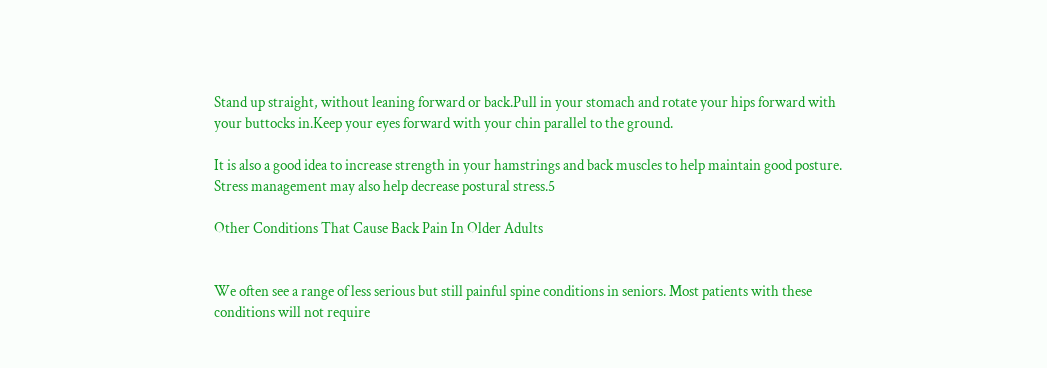Stand up straight, without leaning forward or back.Pull in your stomach and rotate your hips forward with your buttocks in.Keep your eyes forward with your chin parallel to the ground.

It is also a good idea to increase strength in your hamstrings and back muscles to help maintain good posture. Stress management may also help decrease postural stress.5

Other Conditions That Cause Back Pain In Older Adults


We often see a range of less serious but still painful spine conditions in seniors. Most patients with these conditions will not require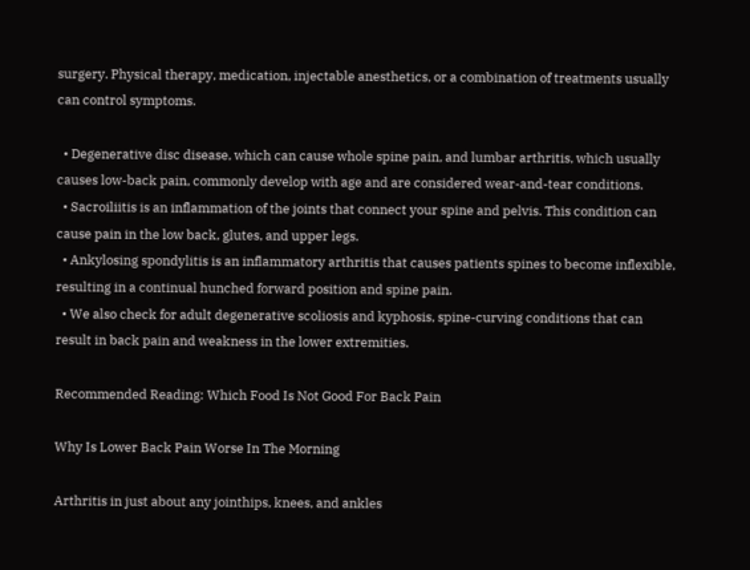surgery. Physical therapy, medication, injectable anesthetics, or a combination of treatments usually can control symptoms.

  • Degenerative disc disease, which can cause whole spine pain, and lumbar arthritis, which usually causes low-back pain, commonly develop with age and are considered wear-and-tear conditions.
  • Sacroiliitis is an inflammation of the joints that connect your spine and pelvis. This condition can cause pain in the low back, glutes, and upper legs.
  • Ankylosing spondylitis is an inflammatory arthritis that causes patients spines to become inflexible, resulting in a continual hunched forward position and spine pain.
  • We also check for adult degenerative scoliosis and kyphosis, spine-curving conditions that can result in back pain and weakness in the lower extremities.

Recommended Reading: Which Food Is Not Good For Back Pain

Why Is Lower Back Pain Worse In The Morning

Arthritis in just about any jointhips, knees, and ankles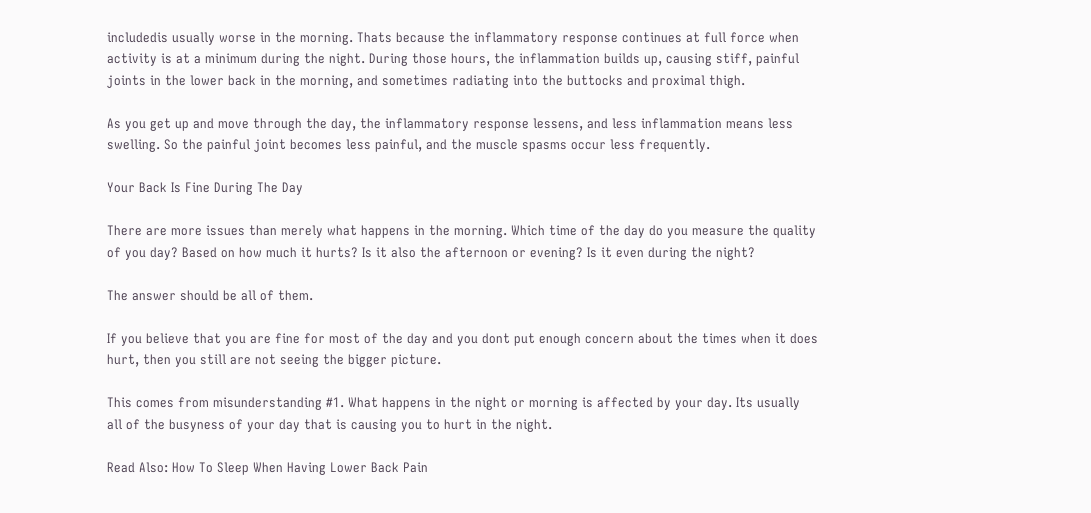includedis usually worse in the morning. Thats because the inflammatory response continues at full force when activity is at a minimum during the night. During those hours, the inflammation builds up, causing stiff, painful joints in the lower back in the morning, and sometimes radiating into the buttocks and proximal thigh.

As you get up and move through the day, the inflammatory response lessens, and less inflammation means less swelling. So the painful joint becomes less painful, and the muscle spasms occur less frequently.

Your Back Is Fine During The Day

There are more issues than merely what happens in the morning. Which time of the day do you measure the quality of you day? Based on how much it hurts? Is it also the afternoon or evening? Is it even during the night?

The answer should be all of them.

If you believe that you are fine for most of the day and you dont put enough concern about the times when it does hurt, then you still are not seeing the bigger picture.

This comes from misunderstanding #1. What happens in the night or morning is affected by your day. Its usually all of the busyness of your day that is causing you to hurt in the night.

Read Also: How To Sleep When Having Lower Back Pain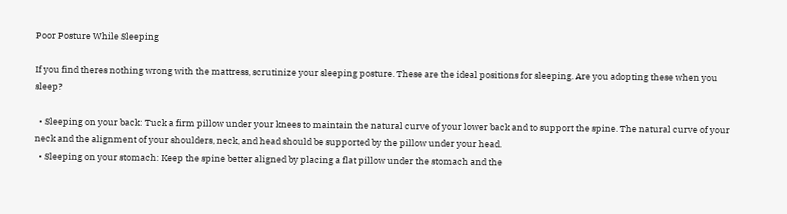Poor Posture While Sleeping

If you find theres nothing wrong with the mattress, scrutinize your sleeping posture. These are the ideal positions for sleeping. Are you adopting these when you sleep?

  • Sleeping on your back: Tuck a firm pillow under your knees to maintain the natural curve of your lower back and to support the spine. The natural curve of your neck and the alignment of your shoulders, neck, and head should be supported by the pillow under your head.
  • Sleeping on your stomach: Keep the spine better aligned by placing a flat pillow under the stomach and the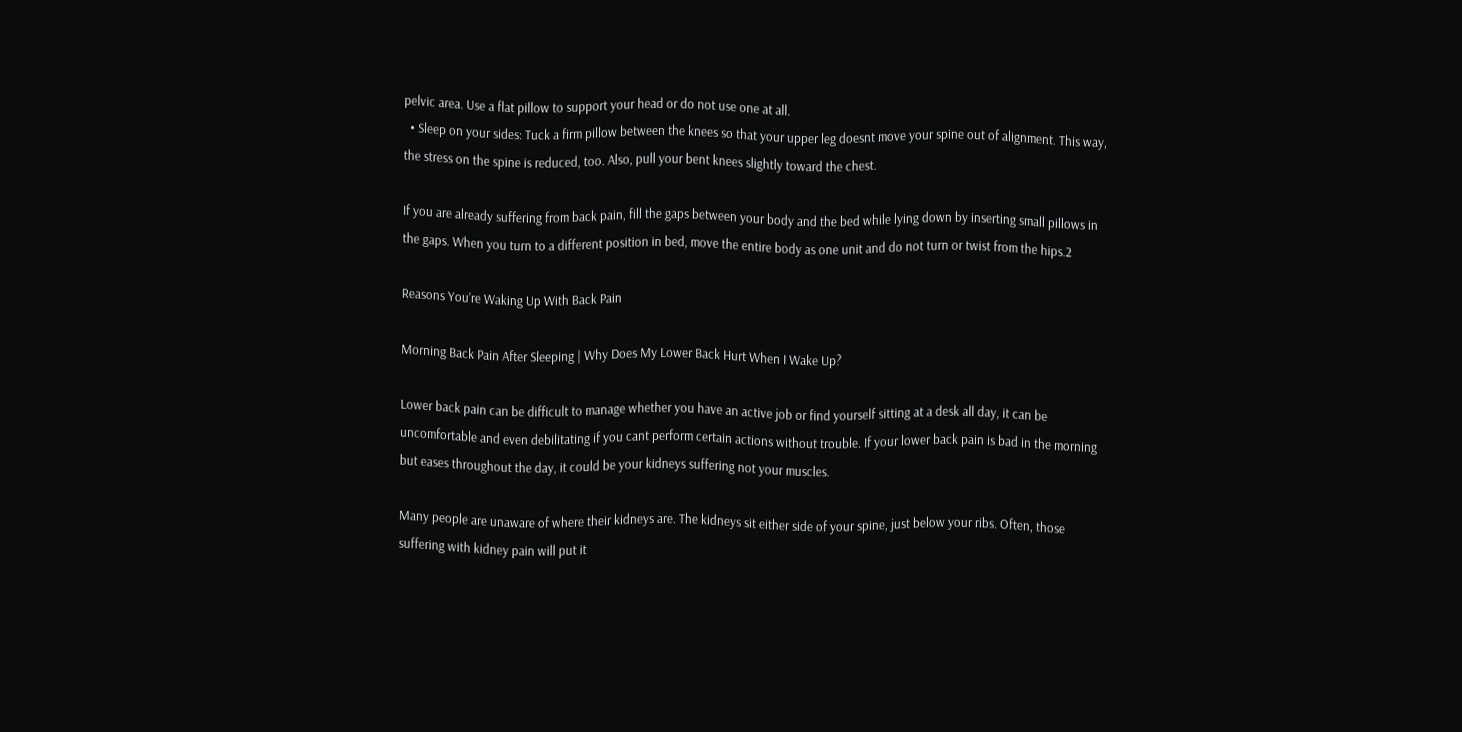pelvic area. Use a flat pillow to support your head or do not use one at all.
  • Sleep on your sides: Tuck a firm pillow between the knees so that your upper leg doesnt move your spine out of alignment. This way, the stress on the spine is reduced, too. Also, pull your bent knees slightly toward the chest.

If you are already suffering from back pain, fill the gaps between your body and the bed while lying down by inserting small pillows in the gaps. When you turn to a different position in bed, move the entire body as one unit and do not turn or twist from the hips.2

Reasons You’re Waking Up With Back Pain

Morning Back Pain After Sleeping | Why Does My Lower Back Hurt When I Wake Up?

Lower back pain can be difficult to manage whether you have an active job or find yourself sitting at a desk all day, it can be uncomfortable and even debilitating if you cant perform certain actions without trouble. If your lower back pain is bad in the morning but eases throughout the day, it could be your kidneys suffering not your muscles.

Many people are unaware of where their kidneys are. The kidneys sit either side of your spine, just below your ribs. Often, those suffering with kidney pain will put it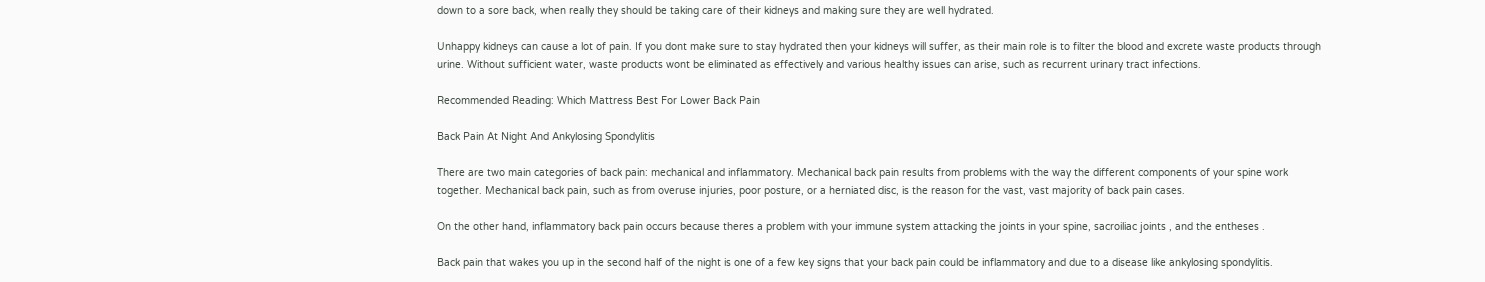down to a sore back, when really they should be taking care of their kidneys and making sure they are well hydrated.

Unhappy kidneys can cause a lot of pain. If you dont make sure to stay hydrated then your kidneys will suffer, as their main role is to filter the blood and excrete waste products through urine. Without sufficient water, waste products wont be eliminated as effectively and various healthy issues can arise, such as recurrent urinary tract infections.

Recommended Reading: Which Mattress Best For Lower Back Pain

Back Pain At Night And Ankylosing Spondylitis

There are two main categories of back pain: mechanical and inflammatory. Mechanical back pain results from problems with the way the different components of your spine work together. Mechanical back pain, such as from overuse injuries, poor posture, or a herniated disc, is the reason for the vast, vast majority of back pain cases.

On the other hand, inflammatory back pain occurs because theres a problem with your immune system attacking the joints in your spine, sacroiliac joints , and the entheses .

Back pain that wakes you up in the second half of the night is one of a few key signs that your back pain could be inflammatory and due to a disease like ankylosing spondylitis.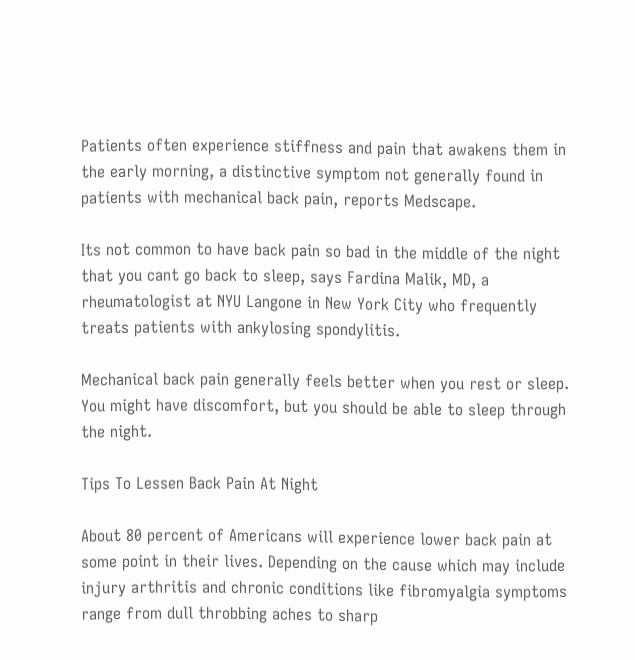Patients often experience stiffness and pain that awakens them in the early morning, a distinctive symptom not generally found in patients with mechanical back pain, reports Medscape.

Its not common to have back pain so bad in the middle of the night that you cant go back to sleep, says Fardina Malik, MD, a rheumatologist at NYU Langone in New York City who frequently treats patients with ankylosing spondylitis.

Mechanical back pain generally feels better when you rest or sleep. You might have discomfort, but you should be able to sleep through the night.

Tips To Lessen Back Pain At Night

About 80 percent of Americans will experience lower back pain at some point in their lives. Depending on the cause which may include injury arthritis and chronic conditions like fibromyalgia symptoms range from dull throbbing aches to sharp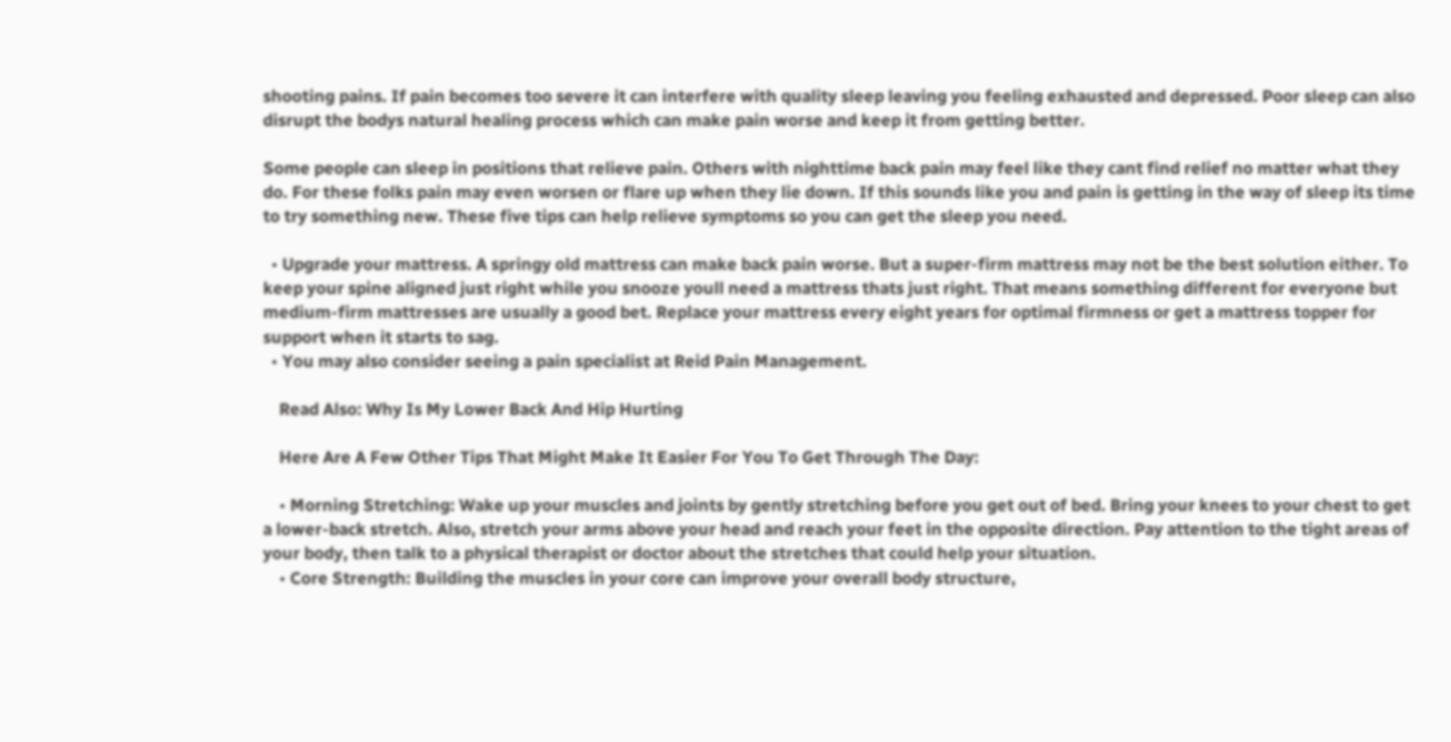shooting pains. If pain becomes too severe it can interfere with quality sleep leaving you feeling exhausted and depressed. Poor sleep can also disrupt the bodys natural healing process which can make pain worse and keep it from getting better.

Some people can sleep in positions that relieve pain. Others with nighttime back pain may feel like they cant find relief no matter what they do. For these folks pain may even worsen or flare up when they lie down. If this sounds like you and pain is getting in the way of sleep its time to try something new. These five tips can help relieve symptoms so you can get the sleep you need.

  • Upgrade your mattress. A springy old mattress can make back pain worse. But a super-firm mattress may not be the best solution either. To keep your spine aligned just right while you snooze youll need a mattress thats just right. That means something different for everyone but medium-firm mattresses are usually a good bet. Replace your mattress every eight years for optimal firmness or get a mattress topper for support when it starts to sag.
  • You may also consider seeing a pain specialist at Reid Pain Management.

    Read Also: Why Is My Lower Back And Hip Hurting

    Here Are A Few Other Tips That Might Make It Easier For You To Get Through The Day:

    • Morning Stretching: Wake up your muscles and joints by gently stretching before you get out of bed. Bring your knees to your chest to get a lower-back stretch. Also, stretch your arms above your head and reach your feet in the opposite direction. Pay attention to the tight areas of your body, then talk to a physical therapist or doctor about the stretches that could help your situation.
    • Core Strength: Building the muscles in your core can improve your overall body structure,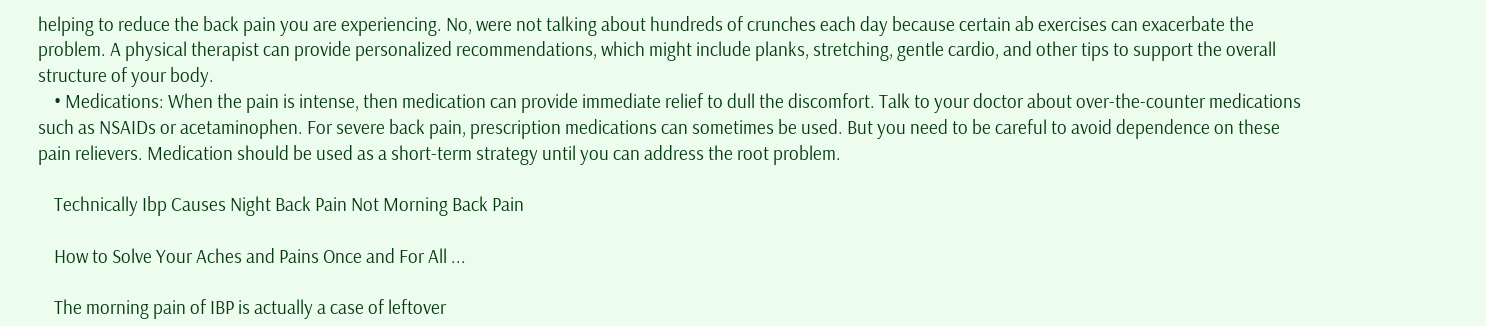helping to reduce the back pain you are experiencing. No, were not talking about hundreds of crunches each day because certain ab exercises can exacerbate the problem. A physical therapist can provide personalized recommendations, which might include planks, stretching, gentle cardio, and other tips to support the overall structure of your body.
    • Medications: When the pain is intense, then medication can provide immediate relief to dull the discomfort. Talk to your doctor about over-the-counter medications such as NSAIDs or acetaminophen. For severe back pain, prescription medications can sometimes be used. But you need to be careful to avoid dependence on these pain relievers. Medication should be used as a short-term strategy until you can address the root problem.

    Technically Ibp Causes Night Back Pain Not Morning Back Pain

    How to Solve Your Aches and Pains Once and For All ...

    The morning pain of IBP is actually a case of leftover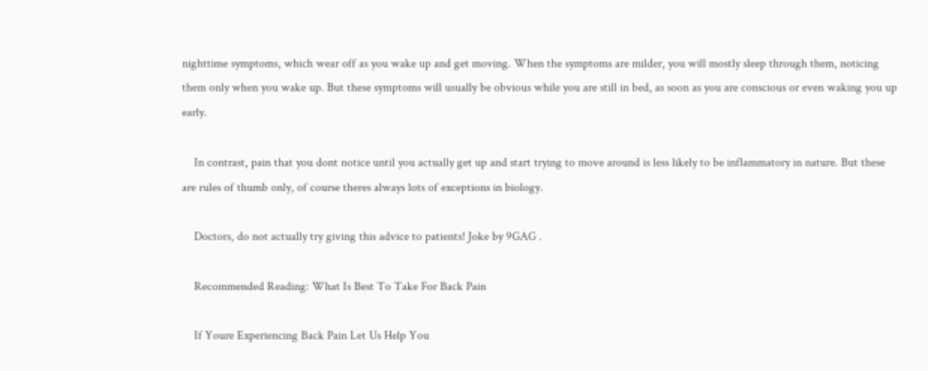nighttime symptoms, which wear off as you wake up and get moving. When the symptoms are milder, you will mostly sleep through them, noticing them only when you wake up. But these symptoms will usually be obvious while you are still in bed, as soon as you are conscious or even waking you up early.

    In contrast, pain that you dont notice until you actually get up and start trying to move around is less likely to be inflammatory in nature. But these are rules of thumb only, of course theres always lots of exceptions in biology.

    Doctors, do not actually try giving this advice to patients! Joke by 9GAG .

    Recommended Reading: What Is Best To Take For Back Pain

    If Youre Experiencing Back Pain Let Us Help You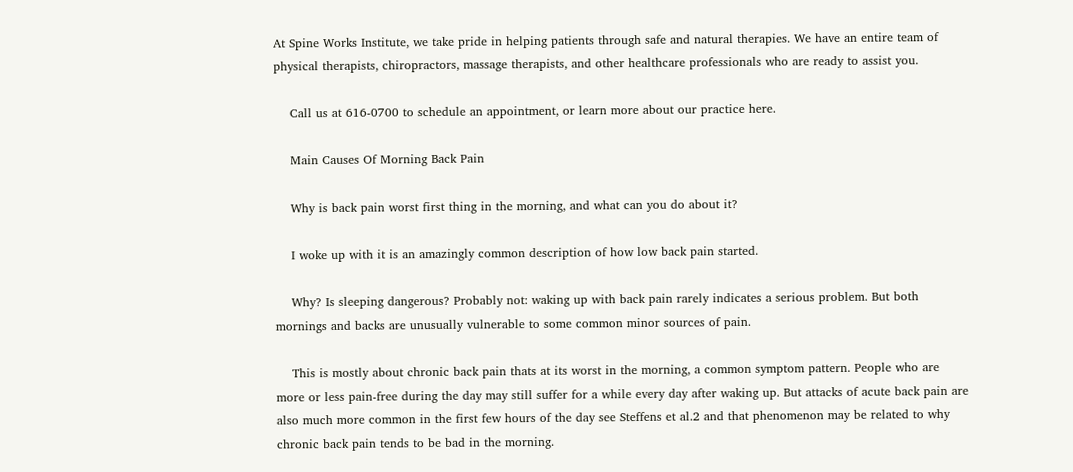At Spine Works Institute, we take pride in helping patients through safe and natural therapies. We have an entire team of physical therapists, chiropractors, massage therapists, and other healthcare professionals who are ready to assist you.

    Call us at 616-0700 to schedule an appointment, or learn more about our practice here.

    Main Causes Of Morning Back Pain

    Why is back pain worst first thing in the morning, and what can you do about it?

    I woke up with it is an amazingly common description of how low back pain started.

    Why? Is sleeping dangerous? Probably not: waking up with back pain rarely indicates a serious problem. But both mornings and backs are unusually vulnerable to some common minor sources of pain.

    This is mostly about chronic back pain thats at its worst in the morning, a common symptom pattern. People who are more or less pain-free during the day may still suffer for a while every day after waking up. But attacks of acute back pain are also much more common in the first few hours of the day see Steffens et al.2 and that phenomenon may be related to why chronic back pain tends to be bad in the morning.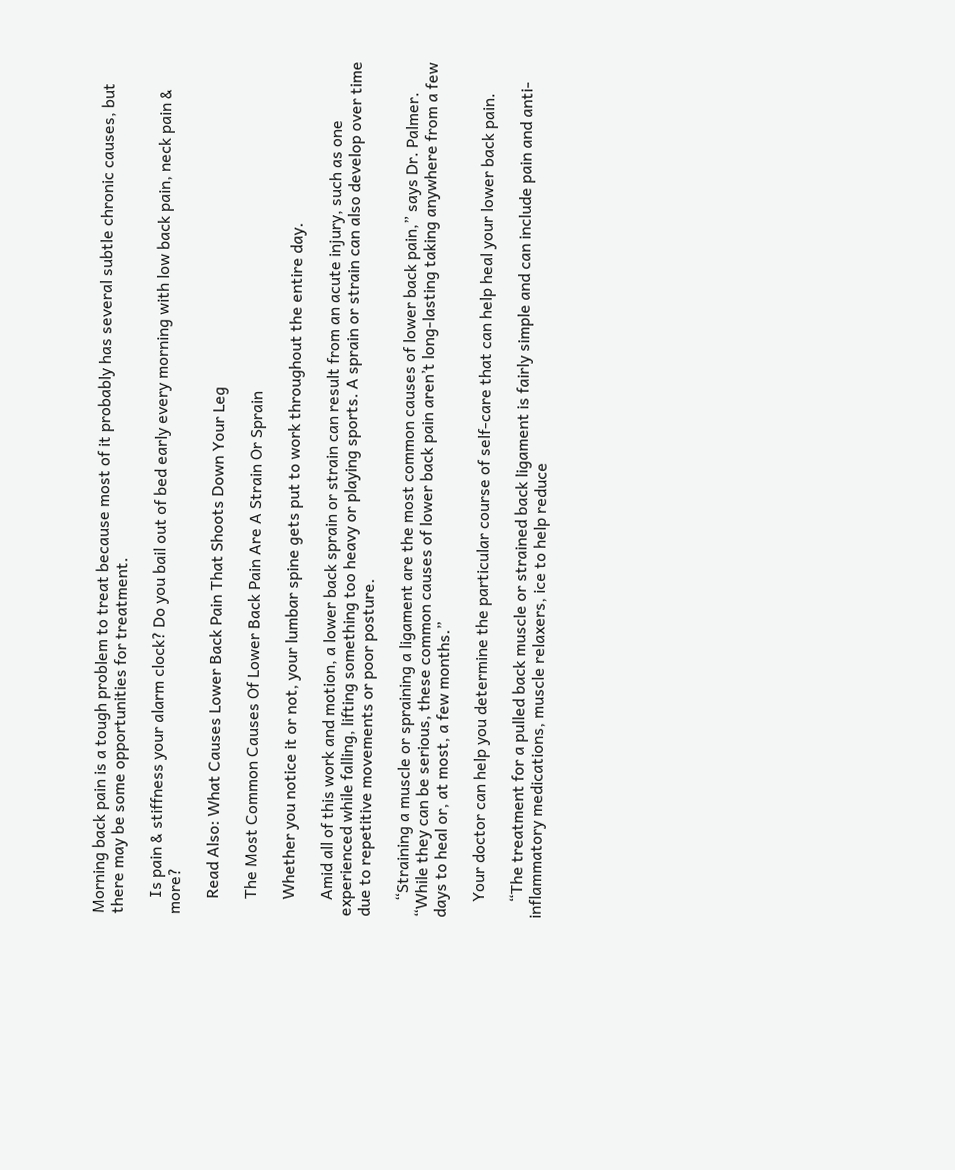Morning back pain is a tough problem to treat because most of it probably has several subtle chronic causes, but there may be some opportunities for treatment.

    Is pain & stiffness your alarm clock? Do you bail out of bed early every morning with low back pain, neck pain & more?

    Read Also: What Causes Lower Back Pain That Shoots Down Your Leg

    The Most Common Causes Of Lower Back Pain Are A Strain Or Sprain

    Whether you notice it or not, your lumbar spine gets put to work throughout the entire day.

    Amid all of this work and motion, a lower back sprain or strain can result from an acute injury, such as one experienced while falling, lifting something too heavy or playing sports. A sprain or strain can also develop over time due to repetitive movements or poor posture.

    “Straining a muscle or spraining a ligament are the most common causes of lower back pain,” says Dr. Palmer. “While they can be serious, these common causes of lower back pain aren’t long-lasting taking anywhere from a few days to heal or, at most, a few months.”

    Your doctor can help you determine the particular course of self-care that can help heal your lower back pain.

    “The treatment for a pulled back muscle or strained back ligament is fairly simple and can include pain and anti-inflammatory medications, muscle relaxers, ice to help reduce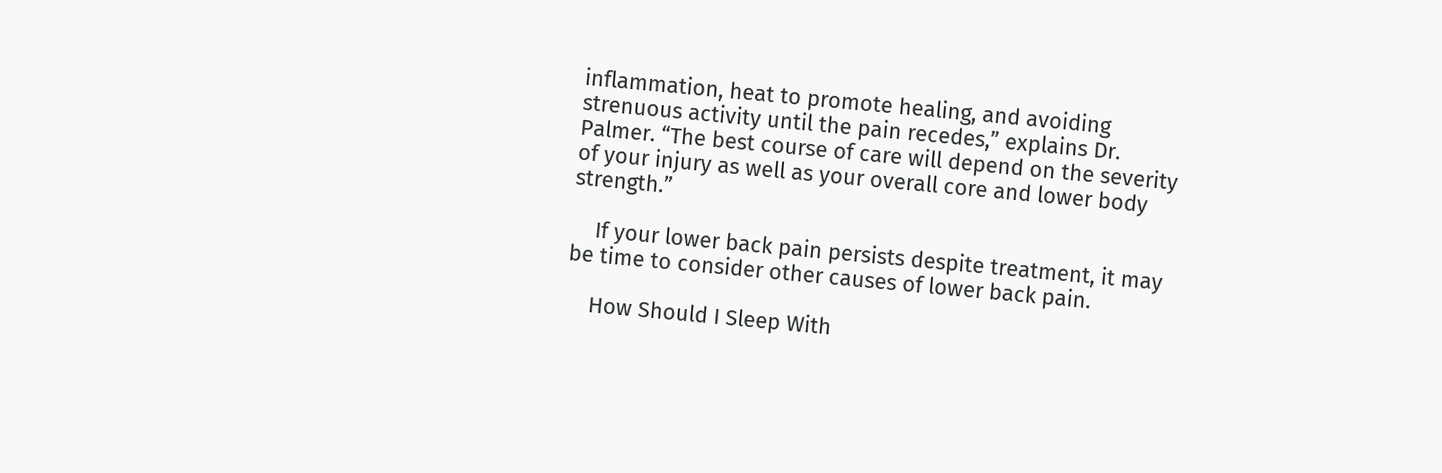inflammation, heat to promote healing, and avoiding strenuous activity until the pain recedes,” explains Dr. Palmer. “The best course of care will depend on the severity of your injury as well as your overall core and lower body strength.”

    If your lower back pain persists despite treatment, it may be time to consider other causes of lower back pain.

    How Should I Sleep With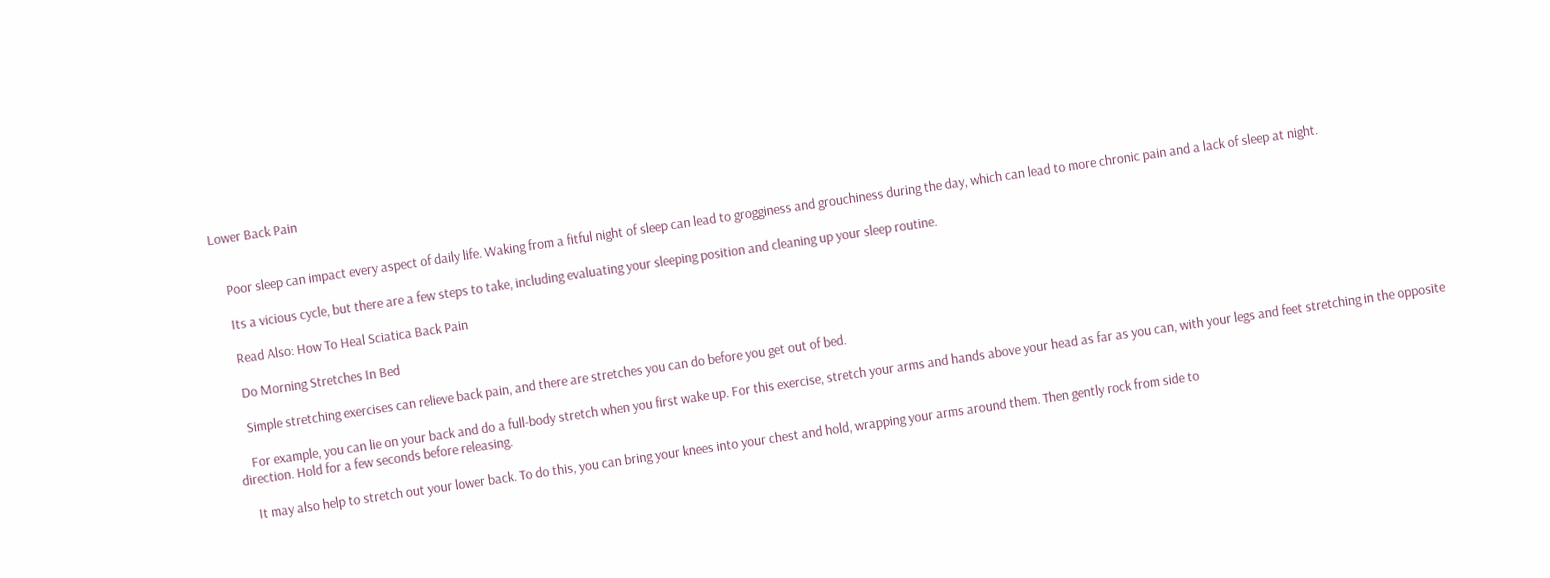Lower Back Pain


    Poor sleep can impact every aspect of daily life. Waking from a fitful night of sleep can lead to grogginess and grouchiness during the day, which can lead to more chronic pain and a lack of sleep at night.

    Its a vicious cycle, but there are a few steps to take, including evaluating your sleeping position and cleaning up your sleep routine.

    Read Also: How To Heal Sciatica Back Pain

    Do Morning Stretches In Bed

    Simple stretching exercises can relieve back pain, and there are stretches you can do before you get out of bed.

    For example, you can lie on your back and do a full-body stretch when you first wake up. For this exercise, stretch your arms and hands above your head as far as you can, with your legs and feet stretching in the opposite direction. Hold for a few seconds before releasing.

    It may also help to stretch out your lower back. To do this, you can bring your knees into your chest and hold, wrapping your arms around them. Then gently rock from side to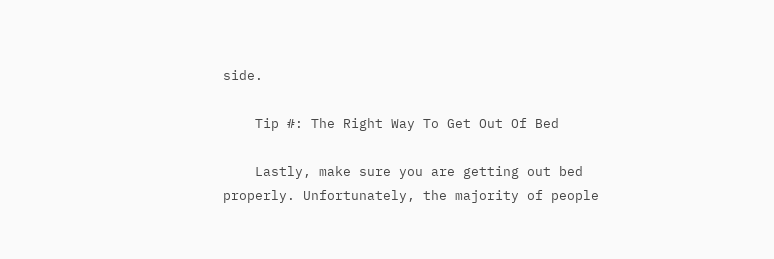side.

    Tip #: The Right Way To Get Out Of Bed

    Lastly, make sure you are getting out bed properly. Unfortunately, the majority of people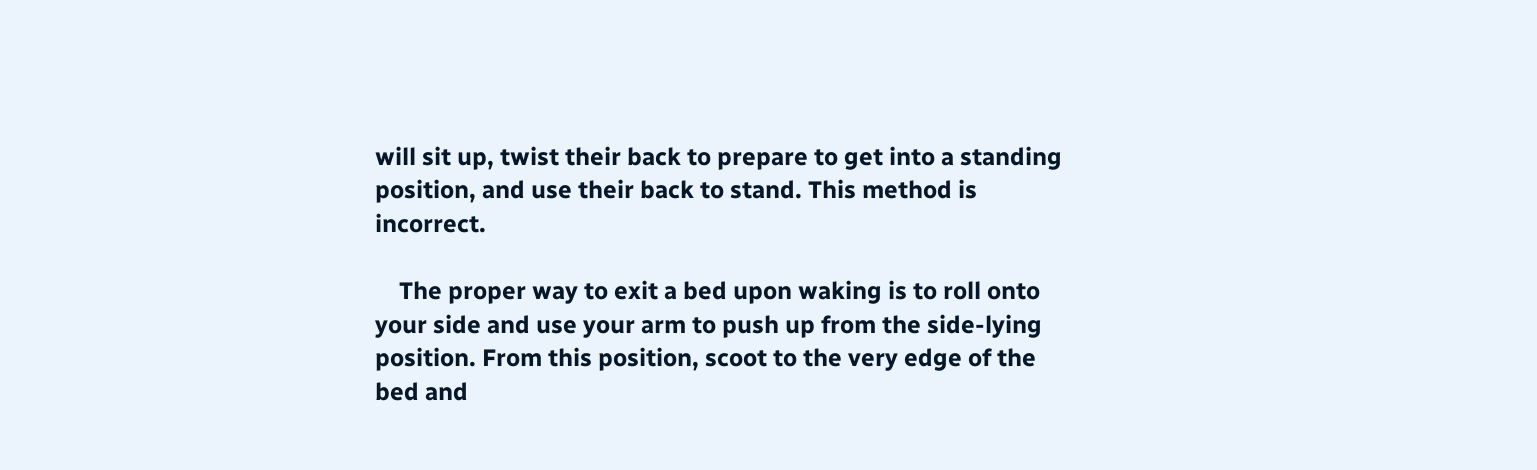will sit up, twist their back to prepare to get into a standing position, and use their back to stand. This method is incorrect.

    The proper way to exit a bed upon waking is to roll onto your side and use your arm to push up from the side-lying position. From this position, scoot to the very edge of the bed and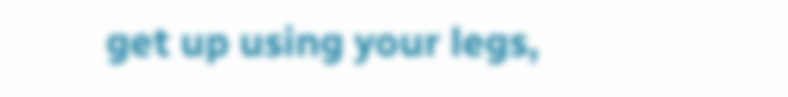get up using your legs,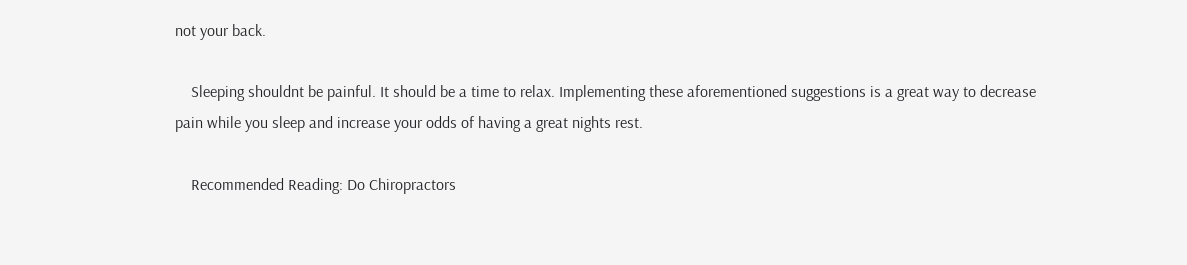not your back.

    Sleeping shouldnt be painful. It should be a time to relax. Implementing these aforementioned suggestions is a great way to decrease pain while you sleep and increase your odds of having a great nights rest.

    Recommended Reading: Do Chiropractors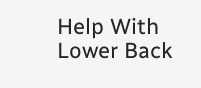Help With Lower Back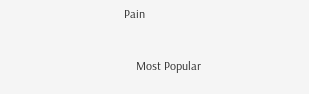Pain


    Most Popular